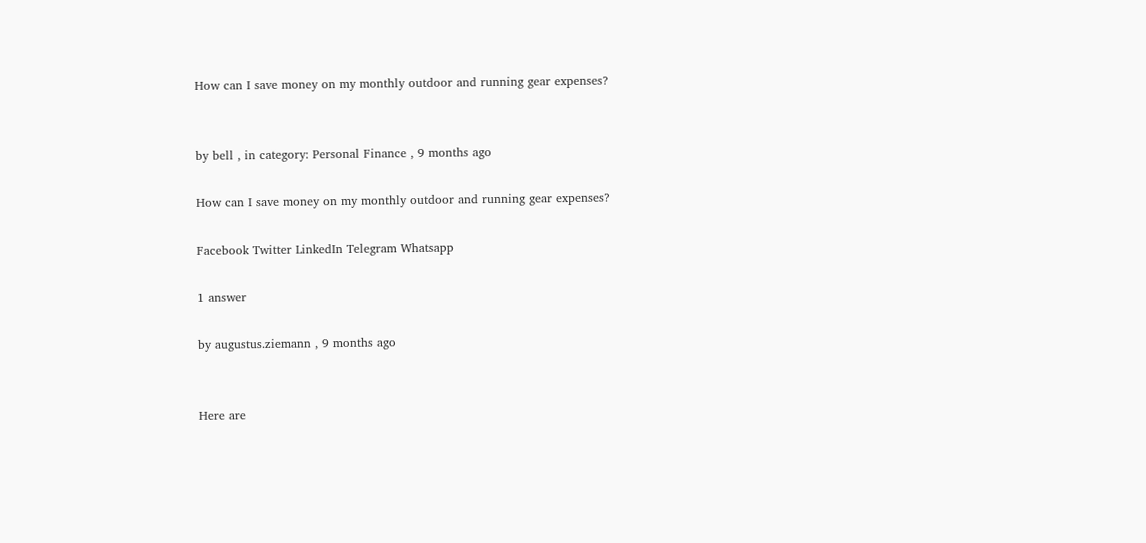How can I save money on my monthly outdoor and running gear expenses?


by bell , in category: Personal Finance , 9 months ago

How can I save money on my monthly outdoor and running gear expenses?

Facebook Twitter LinkedIn Telegram Whatsapp

1 answer

by augustus.ziemann , 9 months ago


Here are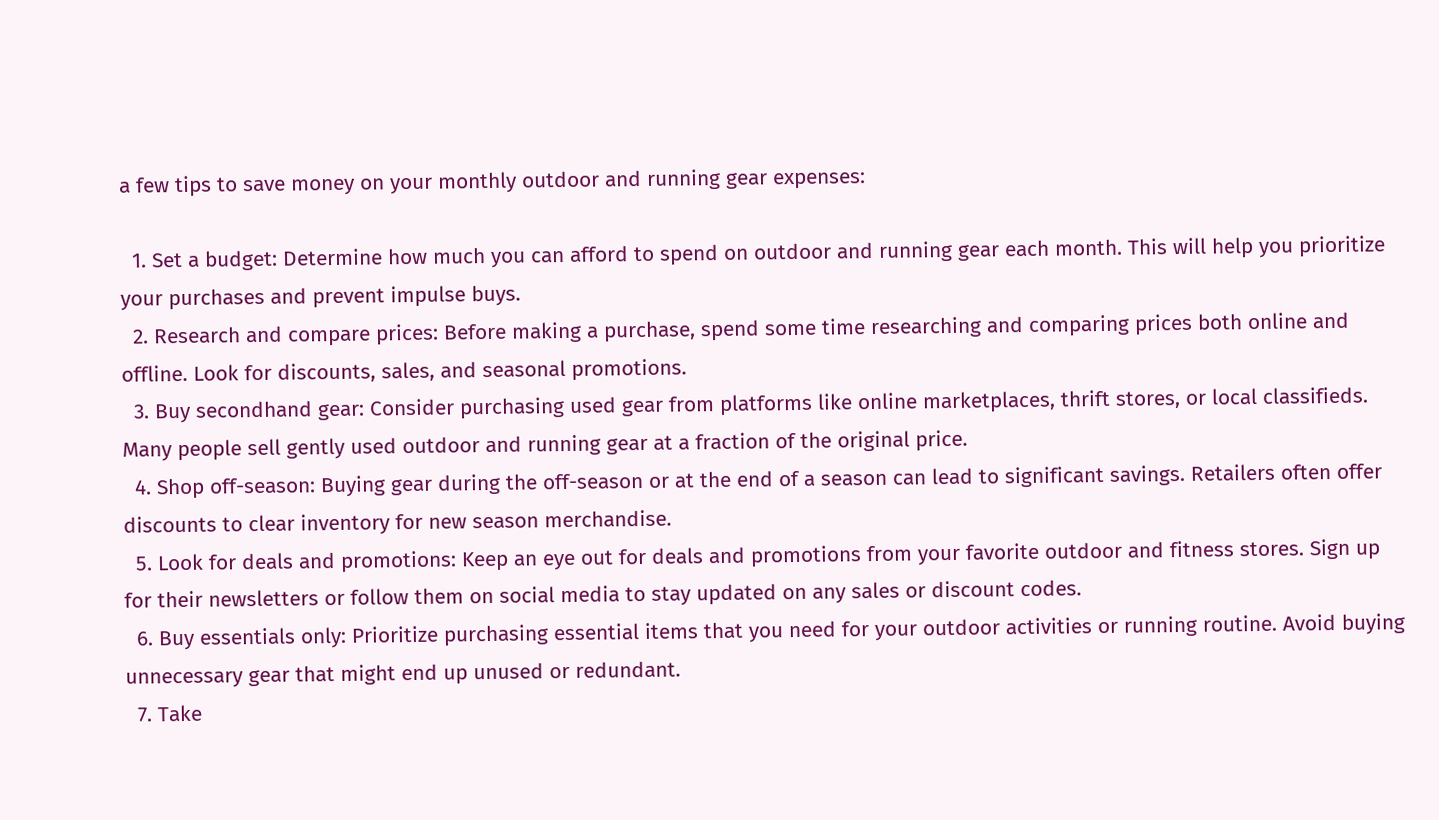a few tips to save money on your monthly outdoor and running gear expenses:

  1. Set a budget: Determine how much you can afford to spend on outdoor and running gear each month. This will help you prioritize your purchases and prevent impulse buys.
  2. Research and compare prices: Before making a purchase, spend some time researching and comparing prices both online and offline. Look for discounts, sales, and seasonal promotions.
  3. Buy secondhand gear: Consider purchasing used gear from platforms like online marketplaces, thrift stores, or local classifieds. Many people sell gently used outdoor and running gear at a fraction of the original price.
  4. Shop off-season: Buying gear during the off-season or at the end of a season can lead to significant savings. Retailers often offer discounts to clear inventory for new season merchandise.
  5. Look for deals and promotions: Keep an eye out for deals and promotions from your favorite outdoor and fitness stores. Sign up for their newsletters or follow them on social media to stay updated on any sales or discount codes.
  6. Buy essentials only: Prioritize purchasing essential items that you need for your outdoor activities or running routine. Avoid buying unnecessary gear that might end up unused or redundant.
  7. Take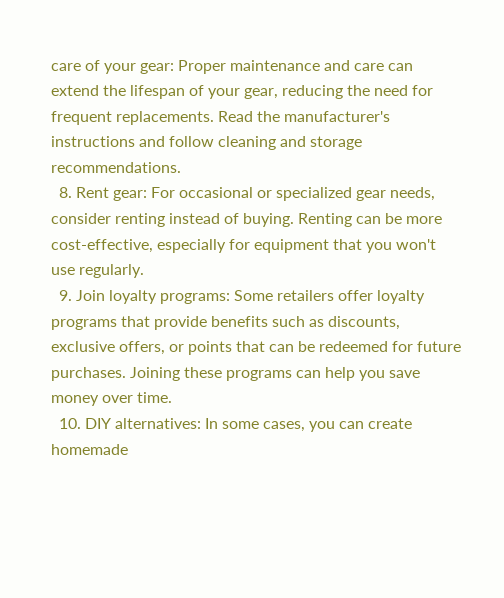care of your gear: Proper maintenance and care can extend the lifespan of your gear, reducing the need for frequent replacements. Read the manufacturer's instructions and follow cleaning and storage recommendations.
  8. Rent gear: For occasional or specialized gear needs, consider renting instead of buying. Renting can be more cost-effective, especially for equipment that you won't use regularly.
  9. Join loyalty programs: Some retailers offer loyalty programs that provide benefits such as discounts, exclusive offers, or points that can be redeemed for future purchases. Joining these programs can help you save money over time.
  10. DIY alternatives: In some cases, you can create homemade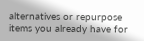alternatives or repurpose items you already have for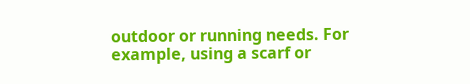outdoor or running needs. For example, using a scarf or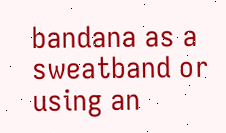bandana as a sweatband or using an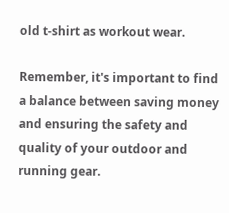old t-shirt as workout wear.

Remember, it's important to find a balance between saving money and ensuring the safety and quality of your outdoor and running gear.